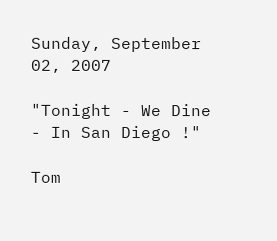Sunday, September 02, 2007

"Tonight - We Dine - In San Diego !"

Tom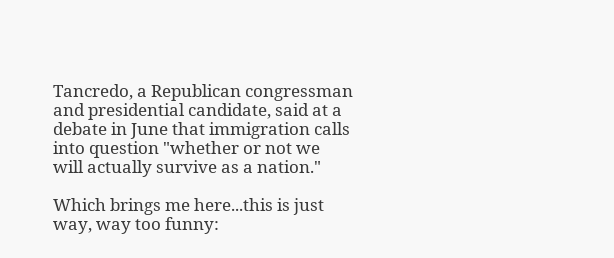Tancredo, a Republican congressman and presidential candidate, said at a debate in June that immigration calls into question "whether or not we will actually survive as a nation."

Which brings me here...this is just way, way too funny: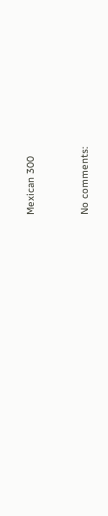Mexican 300


No comments: